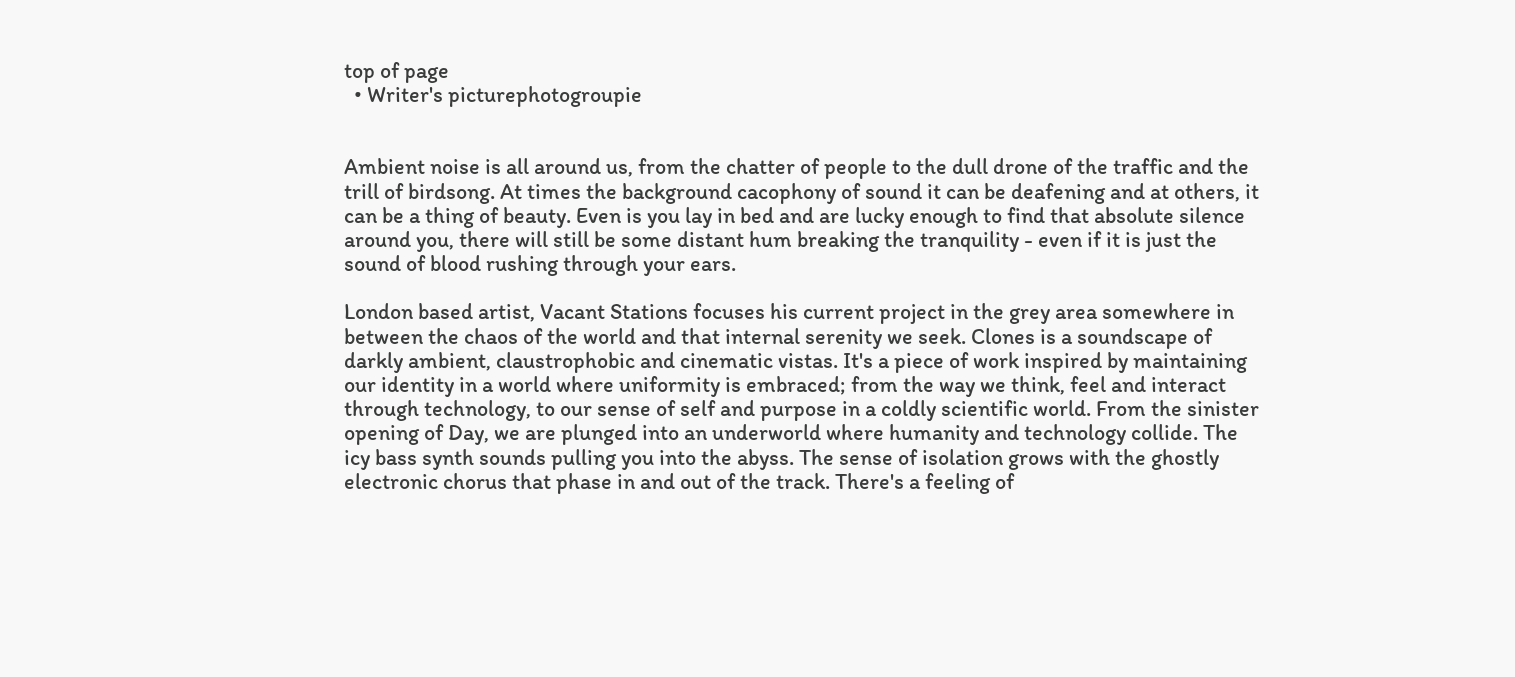top of page
  • Writer's picturephotogroupie


Ambient noise is all around us, from the chatter of people to the dull drone of the traffic and the trill of birdsong. At times the background cacophony of sound it can be deafening and at others, it can be a thing of beauty. Even is you lay in bed and are lucky enough to find that absolute silence around you, there will still be some distant hum breaking the tranquility - even if it is just the sound of blood rushing through your ears.

London based artist, Vacant Stations focuses his current project in the grey area somewhere in between the chaos of the world and that internal serenity we seek. Clones is a soundscape of darkly ambient, claustrophobic and cinematic vistas. It's a piece of work inspired by maintaining our identity in a world where uniformity is embraced; from the way we think, feel and interact through technology, to our sense of self and purpose in a coldly scientific world. From the sinister opening of Day, we are plunged into an underworld where humanity and technology collide. The icy bass synth sounds pulling you into the abyss. The sense of isolation grows with the ghostly electronic chorus that phase in and out of the track. There's a feeling of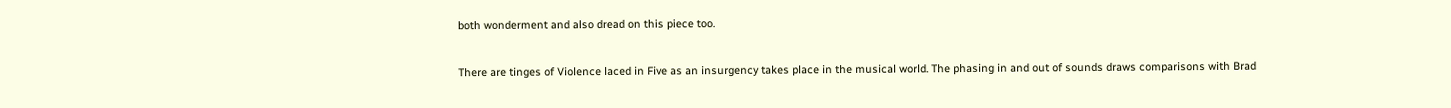both wonderment and also dread on this piece too.

There are tinges of Violence laced in Five as an insurgency takes place in the musical world. The phasing in and out of sounds draws comparisons with Brad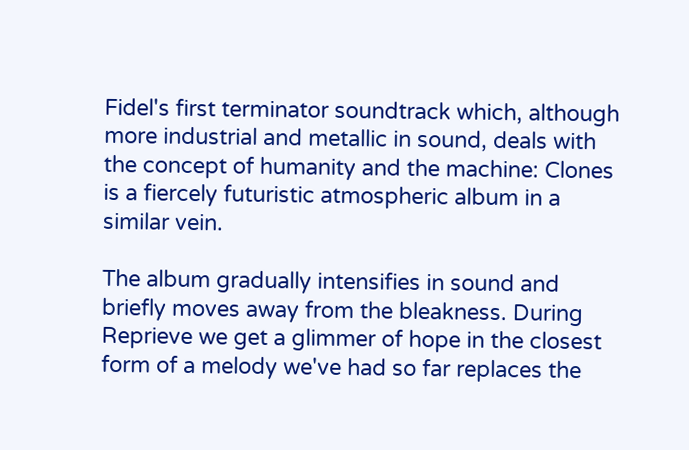Fidel's first terminator soundtrack which, although more industrial and metallic in sound, deals with the concept of humanity and the machine: Clones is a fiercely futuristic atmospheric album in a similar vein.

The album gradually intensifies in sound and briefly moves away from the bleakness. During Reprieve we get a glimmer of hope in the closest form of a melody we've had so far replaces the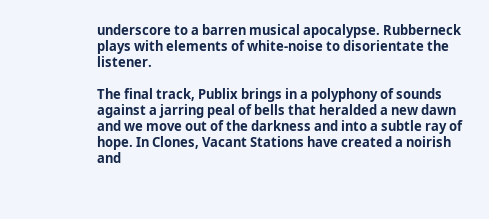underscore to a barren musical apocalypse. Rubberneck plays with elements of white-noise to disorientate the listener.

The final track, Publix brings in a polyphony of sounds against a jarring peal of bells that heralded a new dawn and we move out of the darkness and into a subtle ray of hope. In Clones, Vacant Stations have created a noirish and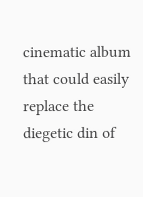cinematic album that could easily replace the diegetic din of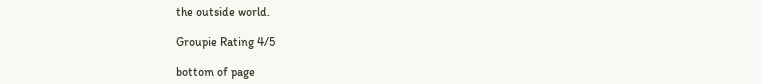the outside world.

Groupie Rating 4/5

bottom of page